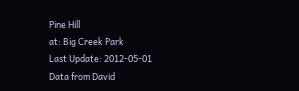Pine Hill
at: Big Creek Park
Last Update: 2012-05-01
Data from David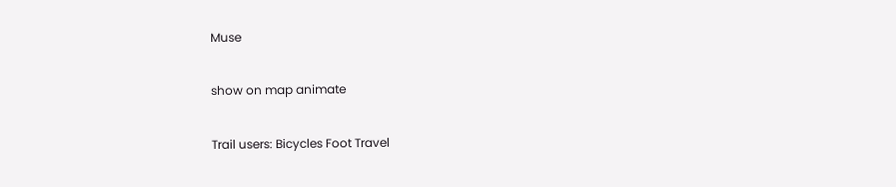Muse

show on map animate

Trail users: Bicycles Foot Travel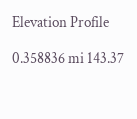Elevation Profile

0.358836 mi 143.37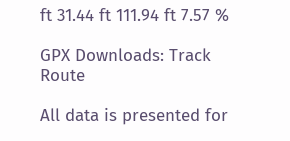ft 31.44 ft 111.94 ft 7.57 %

GPX Downloads: Track Route

All data is presented for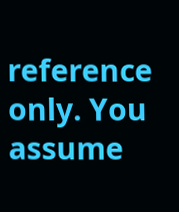reference only. You assume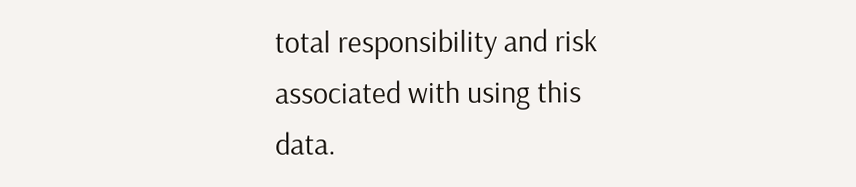total responsibility and risk associated with using this data.